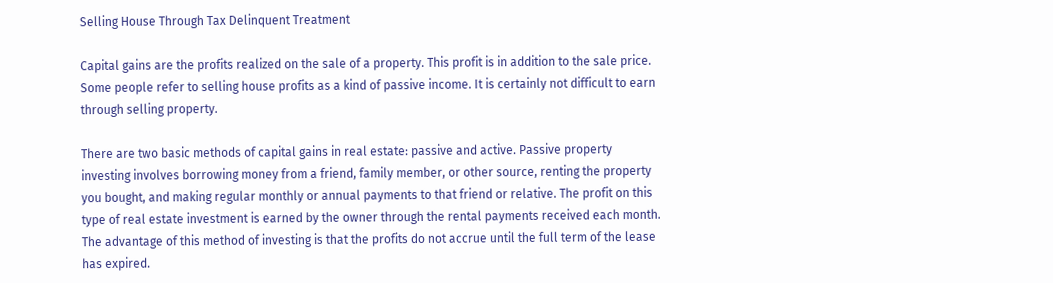Selling House Through Tax Delinquent Treatment

Capital gains are the profits realized on the sale of a property. This profit is in addition to the sale price. Some people refer to selling house profits as a kind of passive income. It is certainly not difficult to earn through selling property.

There are two basic methods of capital gains in real estate: passive and active. Passive property investing involves borrowing money from a friend, family member, or other source, renting the property you bought, and making regular monthly or annual payments to that friend or relative. The profit on this type of real estate investment is earned by the owner through the rental payments received each month. The advantage of this method of investing is that the profits do not accrue until the full term of the lease has expired.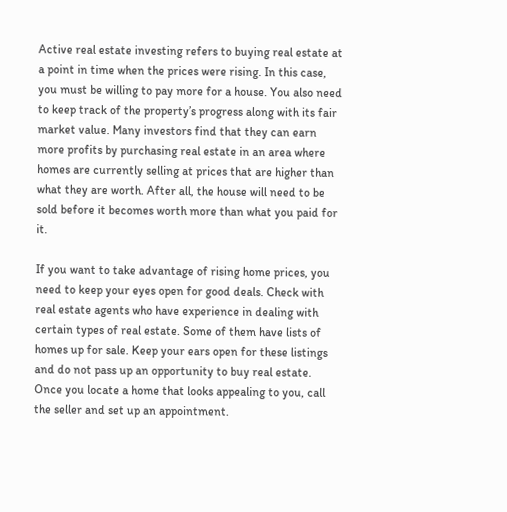Active real estate investing refers to buying real estate at a point in time when the prices were rising. In this case, you must be willing to pay more for a house. You also need to keep track of the property’s progress along with its fair market value. Many investors find that they can earn more profits by purchasing real estate in an area where homes are currently selling at prices that are higher than what they are worth. After all, the house will need to be sold before it becomes worth more than what you paid for it.

If you want to take advantage of rising home prices, you need to keep your eyes open for good deals. Check with real estate agents who have experience in dealing with certain types of real estate. Some of them have lists of homes up for sale. Keep your ears open for these listings and do not pass up an opportunity to buy real estate. Once you locate a home that looks appealing to you, call the seller and set up an appointment.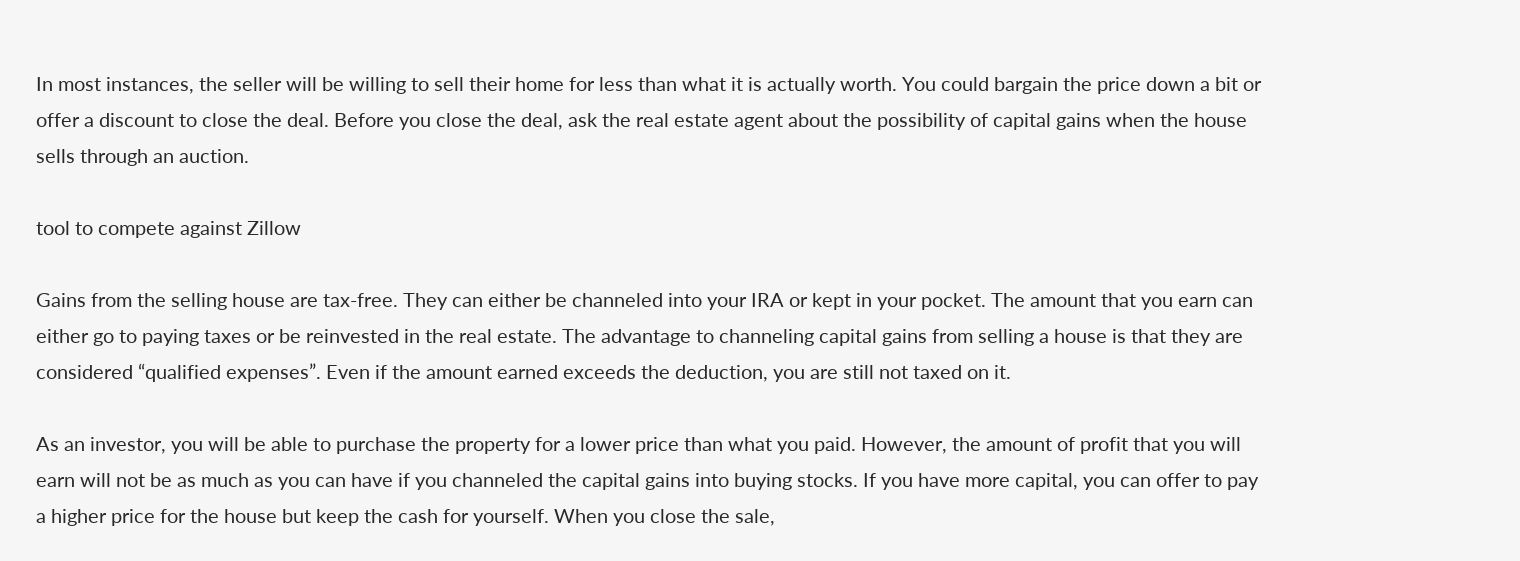In most instances, the seller will be willing to sell their home for less than what it is actually worth. You could bargain the price down a bit or offer a discount to close the deal. Before you close the deal, ask the real estate agent about the possibility of capital gains when the house sells through an auction.

tool to compete against Zillow

Gains from the selling house are tax-free. They can either be channeled into your IRA or kept in your pocket. The amount that you earn can either go to paying taxes or be reinvested in the real estate. The advantage to channeling capital gains from selling a house is that they are considered “qualified expenses”. Even if the amount earned exceeds the deduction, you are still not taxed on it.

As an investor, you will be able to purchase the property for a lower price than what you paid. However, the amount of profit that you will earn will not be as much as you can have if you channeled the capital gains into buying stocks. If you have more capital, you can offer to pay a higher price for the house but keep the cash for yourself. When you close the sale,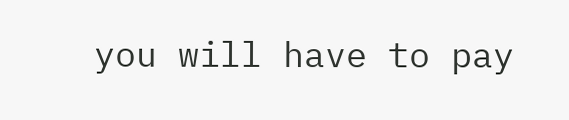you will have to pay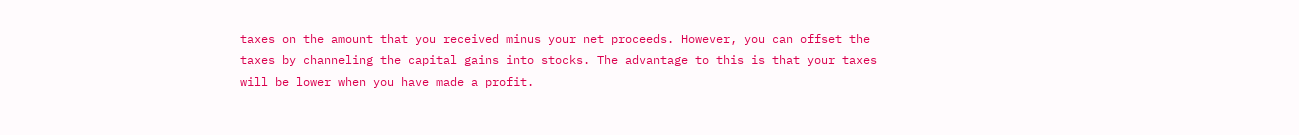taxes on the amount that you received minus your net proceeds. However, you can offset the taxes by channeling the capital gains into stocks. The advantage to this is that your taxes will be lower when you have made a profit.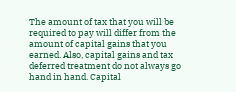The amount of tax that you will be required to pay will differ from the amount of capital gains that you earned. Also, capital gains and tax deferred treatment do not always go hand in hand. Capital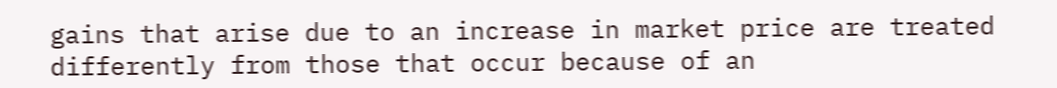gains that arise due to an increase in market price are treated differently from those that occur because of an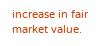increase in fair market value.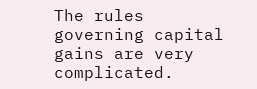The rules governing capital gains are very complicated.